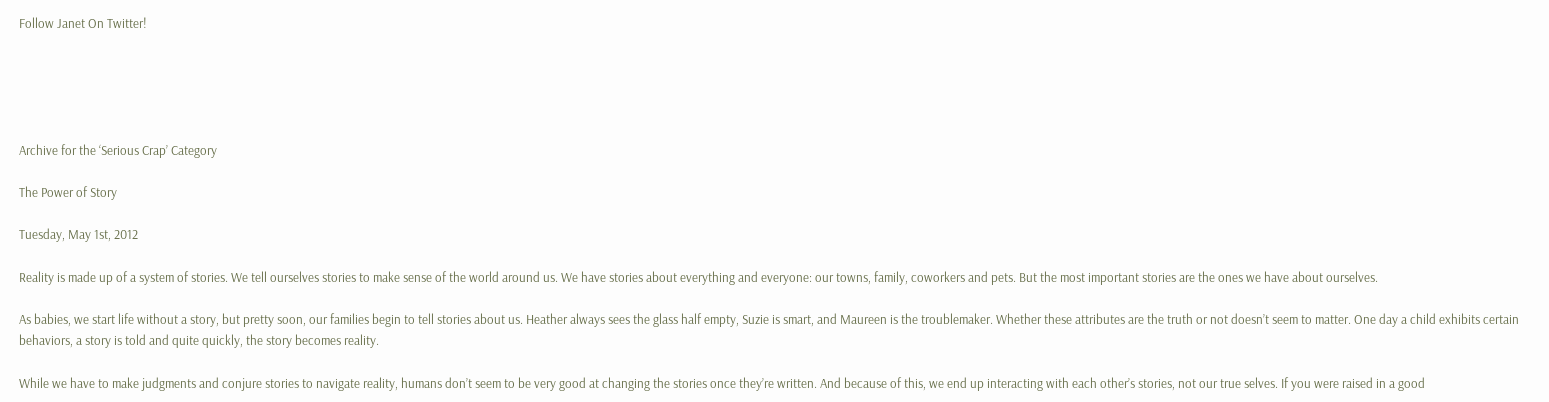Follow Janet On Twitter!





Archive for the ‘Serious Crap’ Category

The Power of Story

Tuesday, May 1st, 2012

Reality is made up of a system of stories. We tell ourselves stories to make sense of the world around us. We have stories about everything and everyone: our towns, family, coworkers and pets. But the most important stories are the ones we have about ourselves.

As babies, we start life without a story, but pretty soon, our families begin to tell stories about us. Heather always sees the glass half empty, Suzie is smart, and Maureen is the troublemaker. Whether these attributes are the truth or not doesn’t seem to matter. One day a child exhibits certain behaviors, a story is told and quite quickly, the story becomes reality.

While we have to make judgments and conjure stories to navigate reality, humans don’t seem to be very good at changing the stories once they’re written. And because of this, we end up interacting with each other’s stories, not our true selves. If you were raised in a good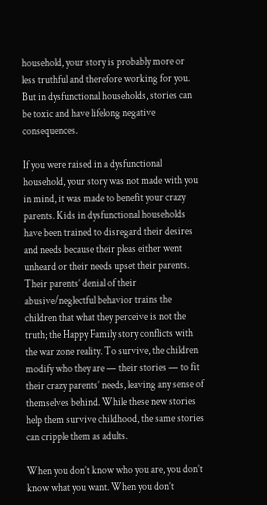household, your story is probably more or less truthful and therefore working for you. But in dysfunctional households, stories can be toxic and have lifelong negative consequences.

If you were raised in a dysfunctional household, your story was not made with you in mind, it was made to benefit your crazy parents. Kids in dysfunctional households have been trained to disregard their desires and needs because their pleas either went unheard or their needs upset their parents. Their parents’ denial of their abusive/neglectful behavior trains the children that what they perceive is not the truth; the Happy Family story conflicts with the war zone reality. To survive, the children modify who they are — their stories — to fit their crazy parents’ needs, leaving any sense of themselves behind. While these new stories help them survive childhood, the same stories can cripple them as adults.

When you don’t know who you are, you don’t know what you want. When you don’t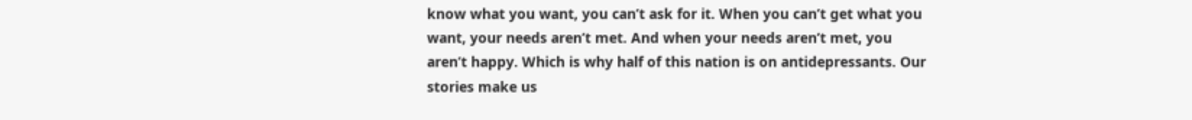know what you want, you can’t ask for it. When you can’t get what you want, your needs aren’t met. And when your needs aren’t met, you aren’t happy. Which is why half of this nation is on antidepressants. Our stories make us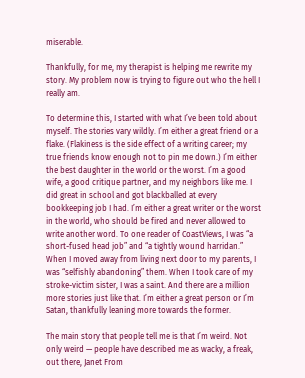miserable.

Thankfully, for me, my therapist is helping me rewrite my story. My problem now is trying to figure out who the hell I really am.

To determine this, I started with what I’ve been told about myself. The stories vary wildly. I’m either a great friend or a flake. (Flakiness is the side effect of a writing career; my true friends know enough not to pin me down.) I’m either the best daughter in the world or the worst. I’m a good wife, a good critique partner, and my neighbors like me. I did great in school and got blackballed at every bookkeeping job I had. I’m either a great writer or the worst in the world, who should be fired and never allowed to write another word. To one reader of CoastViews, I was “a short-fused head job” and “a tightly wound harridan.” When I moved away from living next door to my parents, I was “selfishly abandoning” them. When I took care of my stroke-victim sister, I was a saint. And there are a million more stories just like that. I’m either a great person or I’m Satan, thankfully leaning more towards the former.

The main story that people tell me is that I’m weird. Not only weird — people have described me as wacky, a freak, out there, Janet From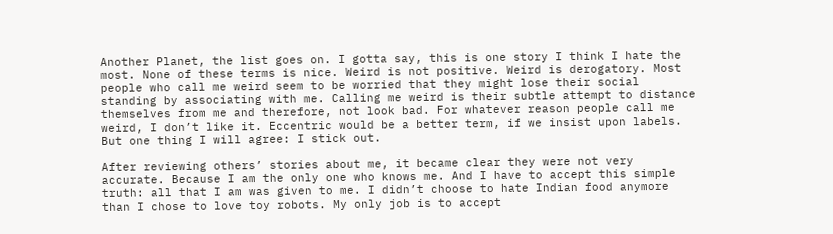Another Planet, the list goes on. I gotta say, this is one story I think I hate the most. None of these terms is nice. Weird is not positive. Weird is derogatory. Most people who call me weird seem to be worried that they might lose their social standing by associating with me. Calling me weird is their subtle attempt to distance themselves from me and therefore, not look bad. For whatever reason people call me weird, I don’t like it. Eccentric would be a better term, if we insist upon labels. But one thing I will agree: I stick out.

After reviewing others’ stories about me, it became clear they were not very accurate. Because I am the only one who knows me. And I have to accept this simple truth: all that I am was given to me. I didn’t choose to hate Indian food anymore than I chose to love toy robots. My only job is to accept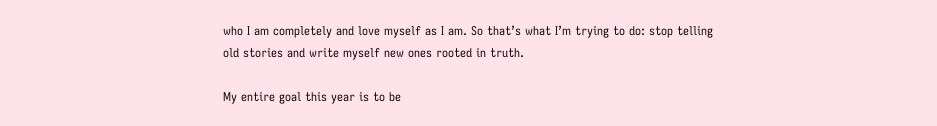who I am completely and love myself as I am. So that’s what I’m trying to do: stop telling old stories and write myself new ones rooted in truth.

My entire goal this year is to be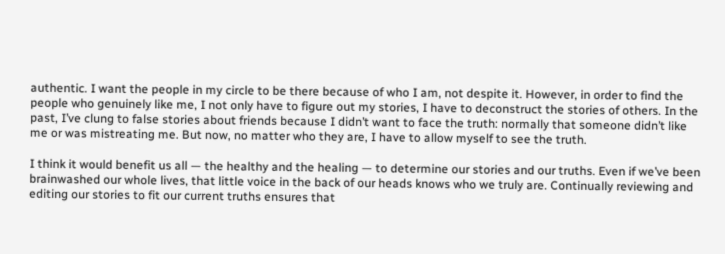authentic. I want the people in my circle to be there because of who I am, not despite it. However, in order to find the people who genuinely like me, I not only have to figure out my stories, I have to deconstruct the stories of others. In the past, I’ve clung to false stories about friends because I didn’t want to face the truth: normally that someone didn’t like me or was mistreating me. But now, no matter who they are, I have to allow myself to see the truth.

I think it would benefit us all — the healthy and the healing — to determine our stories and our truths. Even if we’ve been brainwashed our whole lives, that little voice in the back of our heads knows who we truly are. Continually reviewing and editing our stories to fit our current truths ensures that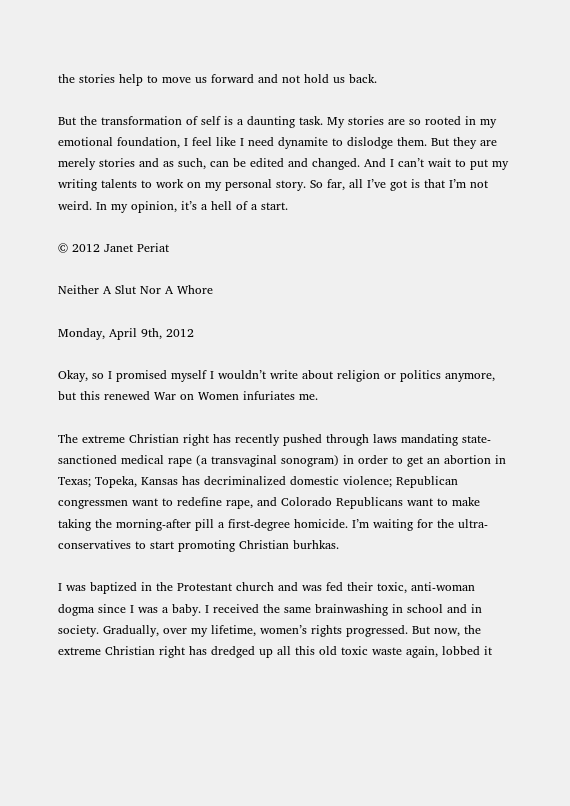the stories help to move us forward and not hold us back.

But the transformation of self is a daunting task. My stories are so rooted in my emotional foundation, I feel like I need dynamite to dislodge them. But they are merely stories and as such, can be edited and changed. And I can’t wait to put my writing talents to work on my personal story. So far, all I’ve got is that I’m not weird. In my opinion, it’s a hell of a start.

© 2012 Janet Periat

Neither A Slut Nor A Whore

Monday, April 9th, 2012

Okay, so I promised myself I wouldn’t write about religion or politics anymore, but this renewed War on Women infuriates me.

The extreme Christian right has recently pushed through laws mandating state-sanctioned medical rape (a transvaginal sonogram) in order to get an abortion in Texas; Topeka, Kansas has decriminalized domestic violence; Republican congressmen want to redefine rape, and Colorado Republicans want to make taking the morning-after pill a first-degree homicide. I’m waiting for the ultra-conservatives to start promoting Christian burhkas.

I was baptized in the Protestant church and was fed their toxic, anti-woman dogma since I was a baby. I received the same brainwashing in school and in society. Gradually, over my lifetime, women’s rights progressed. But now, the extreme Christian right has dredged up all this old toxic waste again, lobbed it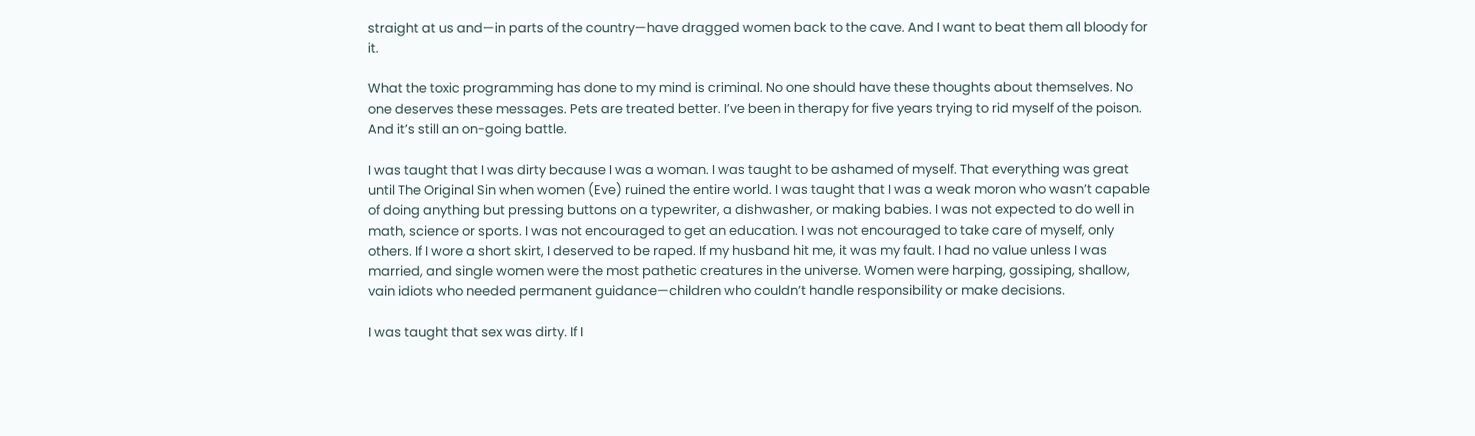straight at us and—in parts of the country—have dragged women back to the cave. And I want to beat them all bloody for it.

What the toxic programming has done to my mind is criminal. No one should have these thoughts about themselves. No one deserves these messages. Pets are treated better. I’ve been in therapy for five years trying to rid myself of the poison. And it’s still an on-going battle.

I was taught that I was dirty because I was a woman. I was taught to be ashamed of myself. That everything was great until The Original Sin when women (Eve) ruined the entire world. I was taught that I was a weak moron who wasn’t capable of doing anything but pressing buttons on a typewriter, a dishwasher, or making babies. I was not expected to do well in math, science or sports. I was not encouraged to get an education. I was not encouraged to take care of myself, only others. If I wore a short skirt, I deserved to be raped. If my husband hit me, it was my fault. I had no value unless I was married, and single women were the most pathetic creatures in the universe. Women were harping, gossiping, shallow, vain idiots who needed permanent guidance—children who couldn’t handle responsibility or make decisions.

I was taught that sex was dirty. If I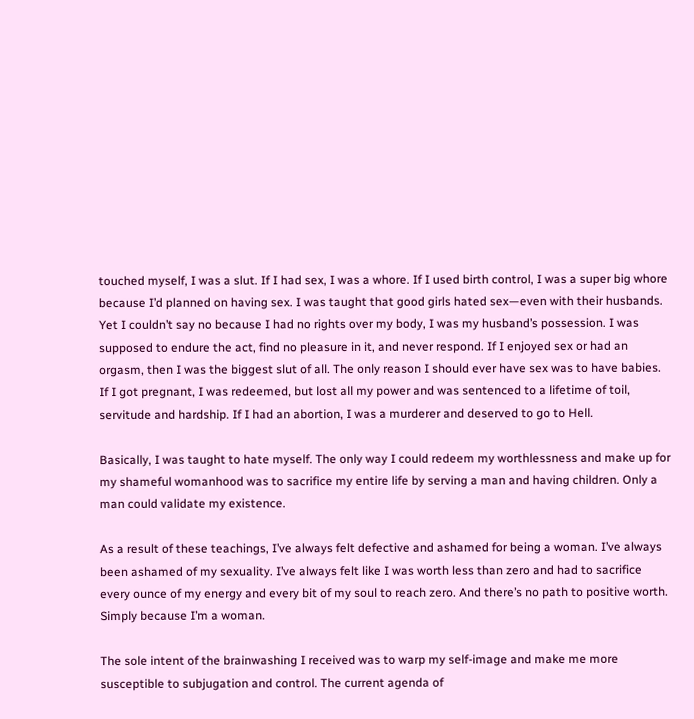touched myself, I was a slut. If I had sex, I was a whore. If I used birth control, I was a super big whore because I’d planned on having sex. I was taught that good girls hated sex—even with their husbands. Yet I couldn’t say no because I had no rights over my body, I was my husband’s possession. I was supposed to endure the act, find no pleasure in it, and never respond. If I enjoyed sex or had an orgasm, then I was the biggest slut of all. The only reason I should ever have sex was to have babies. If I got pregnant, I was redeemed, but lost all my power and was sentenced to a lifetime of toil, servitude and hardship. If I had an abortion, I was a murderer and deserved to go to Hell.

Basically, I was taught to hate myself. The only way I could redeem my worthlessness and make up for my shameful womanhood was to sacrifice my entire life by serving a man and having children. Only a man could validate my existence.

As a result of these teachings, I’ve always felt defective and ashamed for being a woman. I’ve always been ashamed of my sexuality. I’ve always felt like I was worth less than zero and had to sacrifice every ounce of my energy and every bit of my soul to reach zero. And there’s no path to positive worth. Simply because I’m a woman.

The sole intent of the brainwashing I received was to warp my self-image and make me more susceptible to subjugation and control. The current agenda of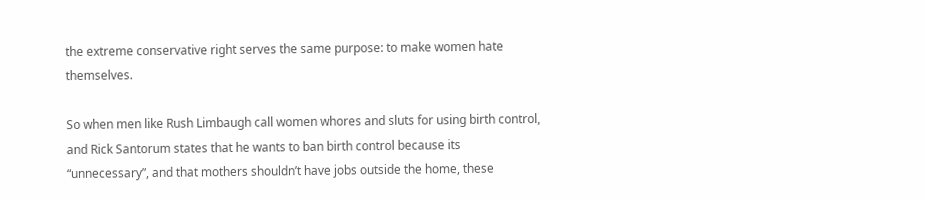the extreme conservative right serves the same purpose: to make women hate themselves.

So when men like Rush Limbaugh call women whores and sluts for using birth control, and Rick Santorum states that he wants to ban birth control because its “unnecessary”, and that mothers shouldn’t have jobs outside the home, these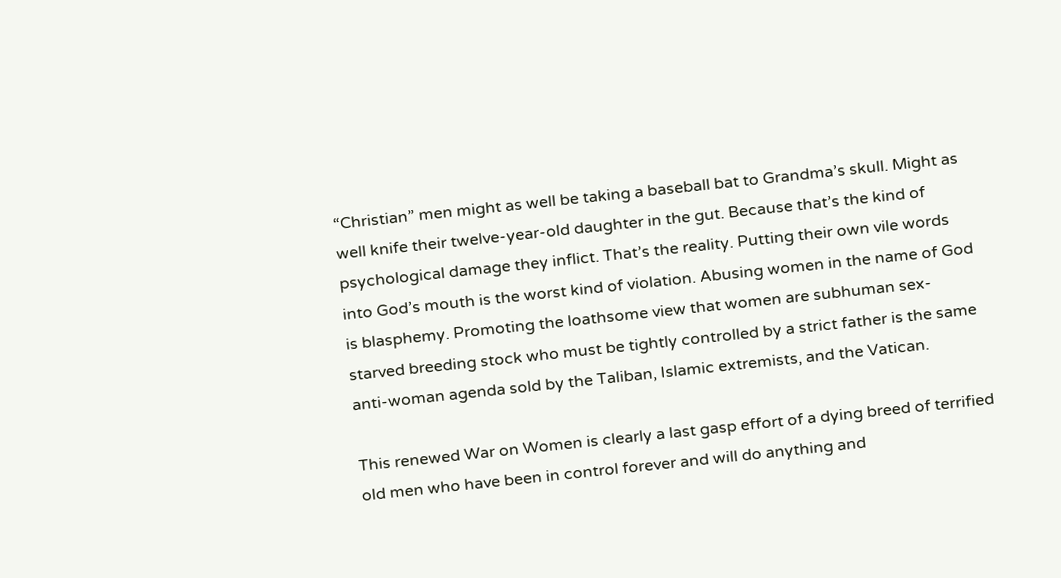“Christian” men might as well be taking a baseball bat to Grandma’s skull. Might as well knife their twelve-year-old daughter in the gut. Because that’s the kind of psychological damage they inflict. That’s the reality. Putting their own vile words into God’s mouth is the worst kind of violation. Abusing women in the name of God is blasphemy. Promoting the loathsome view that women are subhuman sex-starved breeding stock who must be tightly controlled by a strict father is the same anti-woman agenda sold by the Taliban, Islamic extremists, and the Vatican.

This renewed War on Women is clearly a last gasp effort of a dying breed of terrified old men who have been in control forever and will do anything and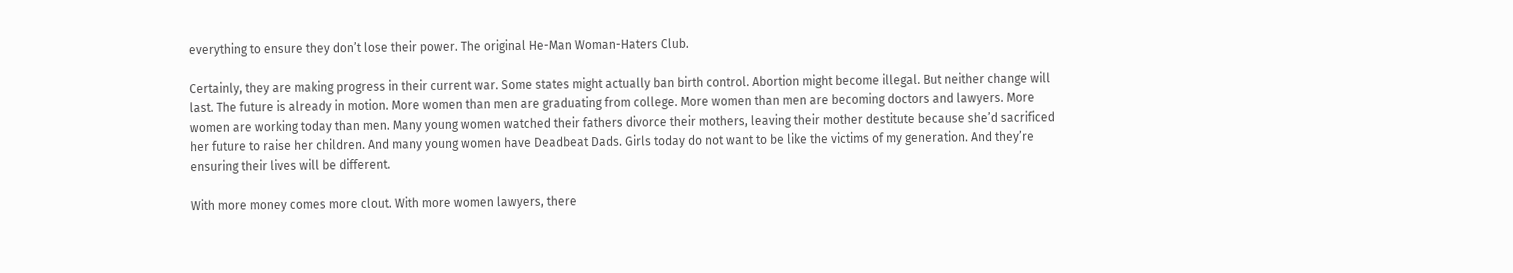everything to ensure they don’t lose their power. The original He-Man Woman-Haters Club.

Certainly, they are making progress in their current war. Some states might actually ban birth control. Abortion might become illegal. But neither change will last. The future is already in motion. More women than men are graduating from college. More women than men are becoming doctors and lawyers. More women are working today than men. Many young women watched their fathers divorce their mothers, leaving their mother destitute because she’d sacrificed her future to raise her children. And many young women have Deadbeat Dads. Girls today do not want to be like the victims of my generation. And they’re ensuring their lives will be different.

With more money comes more clout. With more women lawyers, there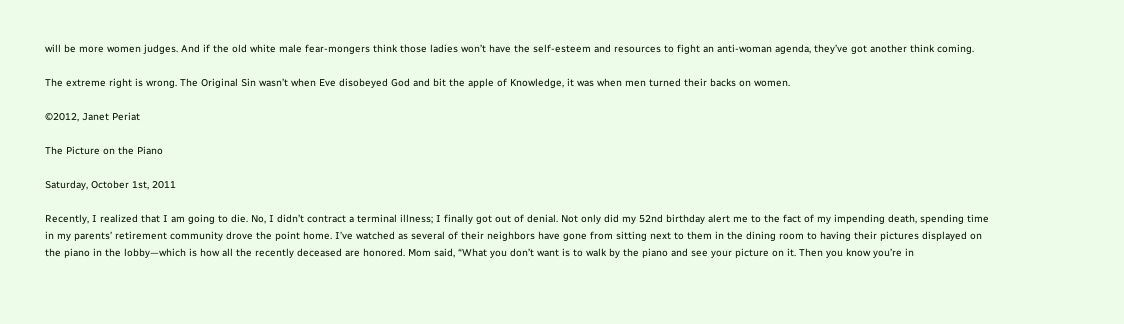will be more women judges. And if the old white male fear-mongers think those ladies won’t have the self-esteem and resources to fight an anti-woman agenda, they’ve got another think coming.

The extreme right is wrong. The Original Sin wasn’t when Eve disobeyed God and bit the apple of Knowledge, it was when men turned their backs on women.

©2012, Janet Periat

The Picture on the Piano

Saturday, October 1st, 2011

Recently, I realized that I am going to die. No, I didn’t contract a terminal illness; I finally got out of denial. Not only did my 52nd birthday alert me to the fact of my impending death, spending time in my parents’ retirement community drove the point home. I’ve watched as several of their neighbors have gone from sitting next to them in the dining room to having their pictures displayed on the piano in the lobby—which is how all the recently deceased are honored. Mom said, “What you don’t want is to walk by the piano and see your picture on it. Then you know you’re in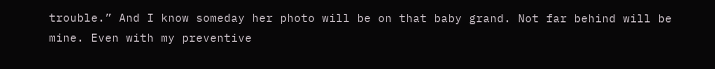trouble.” And I know someday her photo will be on that baby grand. Not far behind will be mine. Even with my preventive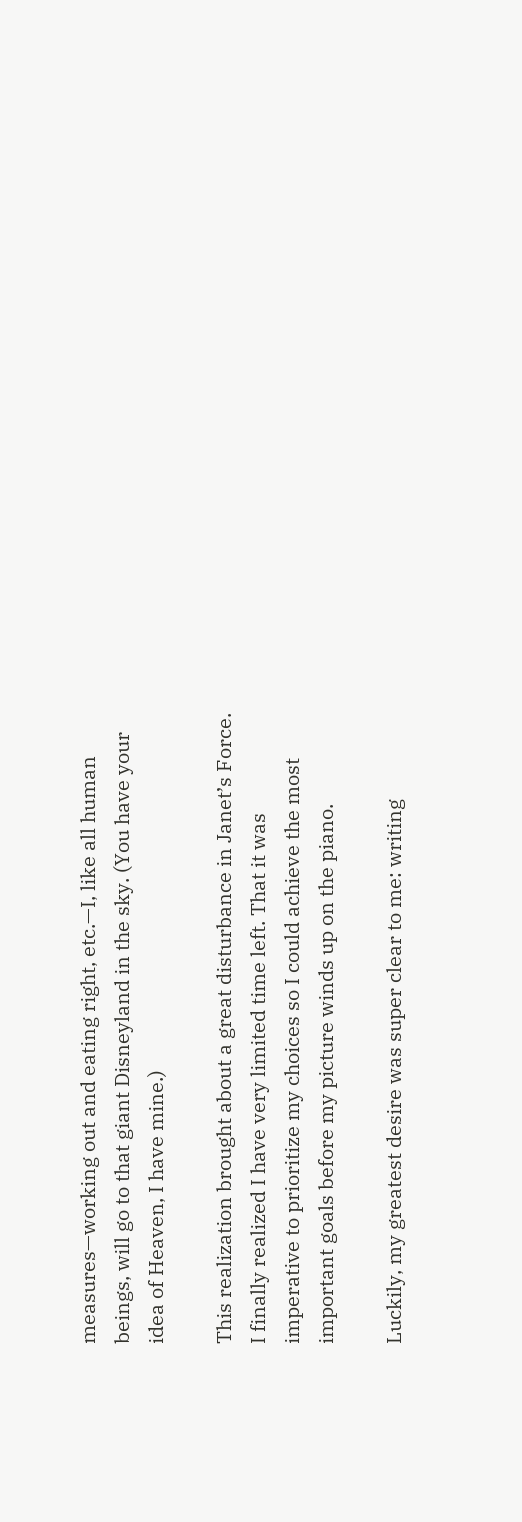measures—working out and eating right, etc.—I, like all human beings, will go to that giant Disneyland in the sky. (You have your idea of Heaven, I have mine.)

This realization brought about a great disturbance in Janet’s Force. I finally realized I have very limited time left. That it was imperative to prioritize my choices so I could achieve the most important goals before my picture winds up on the piano.

Luckily, my greatest desire was super clear to me: writing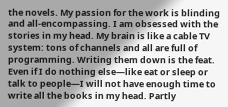the novels. My passion for the work is blinding and all-encompassing. I am obsessed with the stories in my head. My brain is like a cable TV system: tons of channels and all are full of programming. Writing them down is the feat. Even if I do nothing else—like eat or sleep or talk to people—I will not have enough time to write all the books in my head. Partly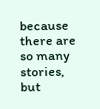because there are so many stories, but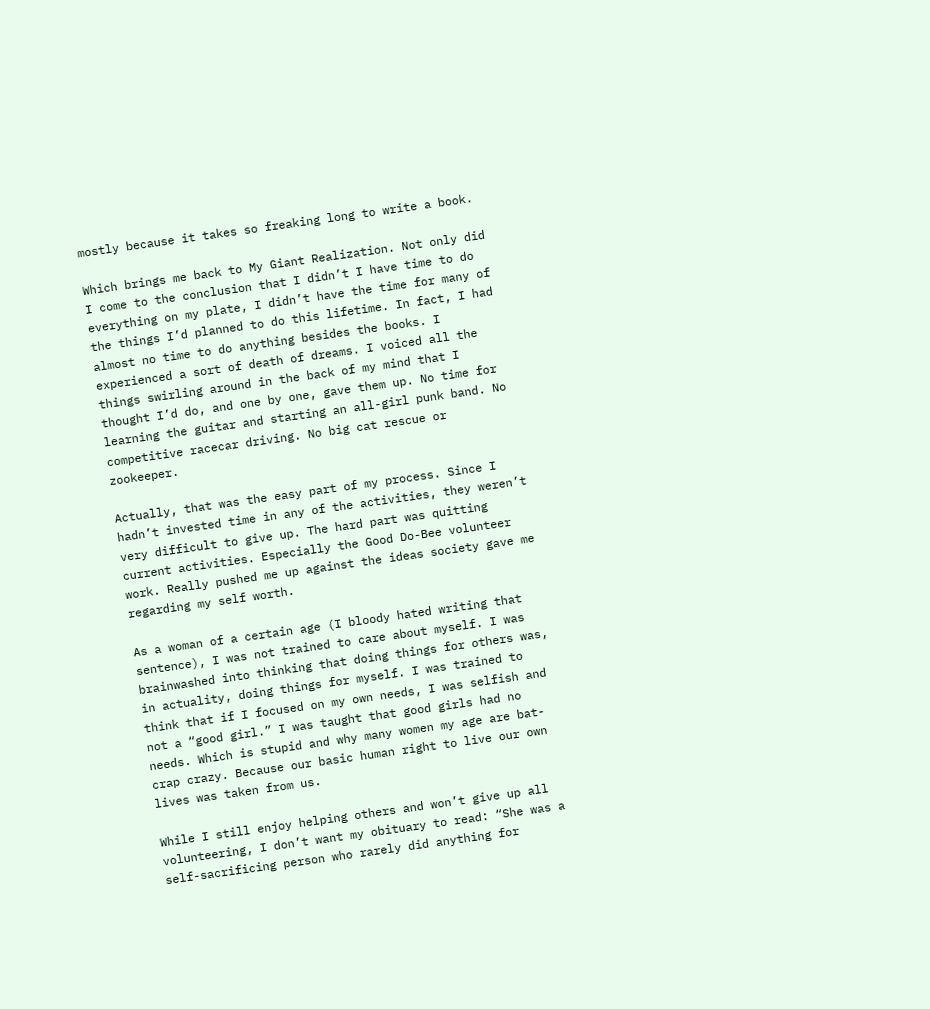mostly because it takes so freaking long to write a book.

Which brings me back to My Giant Realization. Not only did I come to the conclusion that I didn’t I have time to do everything on my plate, I didn’t have the time for many of the things I’d planned to do this lifetime. In fact, I had almost no time to do anything besides the books. I experienced a sort of death of dreams. I voiced all the things swirling around in the back of my mind that I thought I’d do, and one by one, gave them up. No time for learning the guitar and starting an all-girl punk band. No competitive racecar driving. No big cat rescue or zookeeper.

Actually, that was the easy part of my process. Since I hadn’t invested time in any of the activities, they weren’t very difficult to give up. The hard part was quitting current activities. Especially the Good Do-Bee volunteer work. Really pushed me up against the ideas society gave me regarding my self worth.

As a woman of a certain age (I bloody hated writing that sentence), I was not trained to care about myself. I was brainwashed into thinking that doing things for others was, in actuality, doing things for myself. I was trained to think that if I focused on my own needs, I was selfish and not a “good girl.” I was taught that good girls had no needs. Which is stupid and why many women my age are bat-crap crazy. Because our basic human right to live our own lives was taken from us.

While I still enjoy helping others and won’t give up all volunteering, I don’t want my obituary to read: “She was a self-sacrificing person who rarely did anything for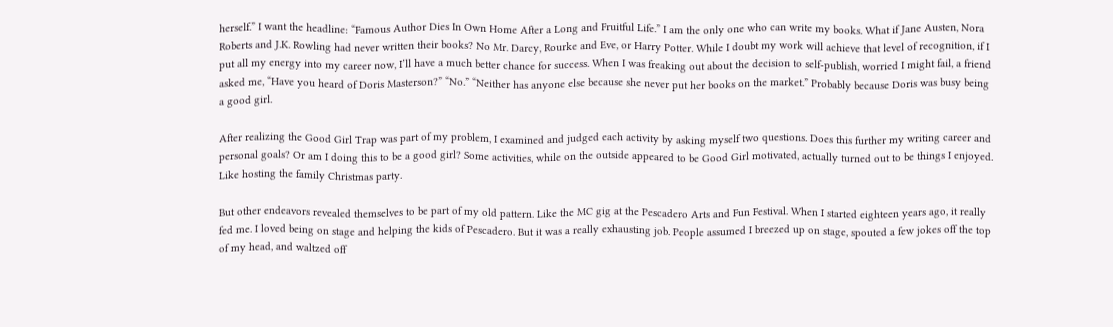herself.” I want the headline: “Famous Author Dies In Own Home After a Long and Fruitful Life.” I am the only one who can write my books. What if Jane Austen, Nora Roberts and J.K. Rowling had never written their books? No Mr. Darcy, Rourke and Eve, or Harry Potter. While I doubt my work will achieve that level of recognition, if I put all my energy into my career now, I’ll have a much better chance for success. When I was freaking out about the decision to self-publish, worried I might fail, a friend asked me, “Have you heard of Doris Masterson?” “No.” “Neither has anyone else because she never put her books on the market.” Probably because Doris was busy being a good girl.

After realizing the Good Girl Trap was part of my problem, I examined and judged each activity by asking myself two questions. Does this further my writing career and personal goals? Or am I doing this to be a good girl? Some activities, while on the outside appeared to be Good Girl motivated, actually turned out to be things I enjoyed. Like hosting the family Christmas party.

But other endeavors revealed themselves to be part of my old pattern. Like the MC gig at the Pescadero Arts and Fun Festival. When I started eighteen years ago, it really fed me. I loved being on stage and helping the kids of Pescadero. But it was a really exhausting job. People assumed I breezed up on stage, spouted a few jokes off the top of my head, and waltzed off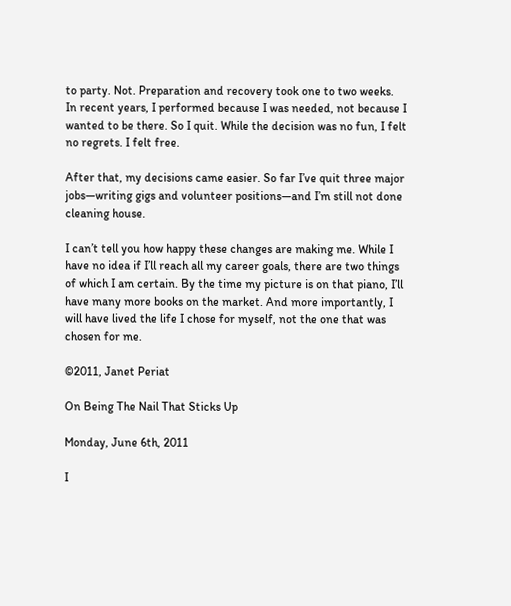to party. Not. Preparation and recovery took one to two weeks. In recent years, I performed because I was needed, not because I wanted to be there. So I quit. While the decision was no fun, I felt no regrets. I felt free.

After that, my decisions came easier. So far I’ve quit three major jobs—writing gigs and volunteer positions—and I’m still not done cleaning house.

I can’t tell you how happy these changes are making me. While I have no idea if I’ll reach all my career goals, there are two things of which I am certain. By the time my picture is on that piano, I’ll have many more books on the market. And more importantly, I will have lived the life I chose for myself, not the one that was chosen for me.

©2011, Janet Periat

On Being The Nail That Sticks Up

Monday, June 6th, 2011

I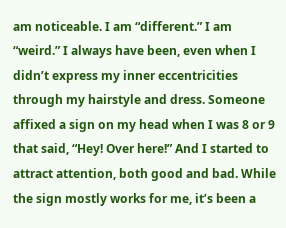am noticeable. I am “different.” I am “weird.” I always have been, even when I didn’t express my inner eccentricities through my hairstyle and dress. Someone affixed a sign on my head when I was 8 or 9 that said, “Hey! Over here!” And I started to attract attention, both good and bad. While the sign mostly works for me, it’s been a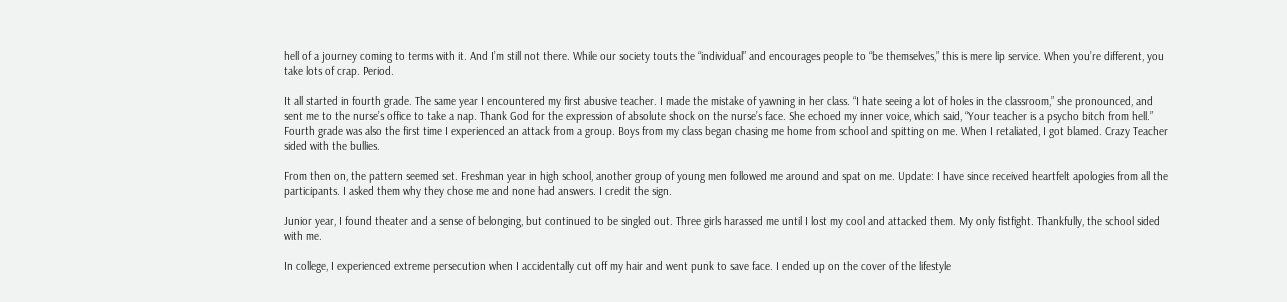hell of a journey coming to terms with it. And I’m still not there. While our society touts the “individual” and encourages people to “be themselves,” this is mere lip service. When you’re different, you take lots of crap. Period.

It all started in fourth grade. The same year I encountered my first abusive teacher. I made the mistake of yawning in her class. “I hate seeing a lot of holes in the classroom,” she pronounced, and sent me to the nurse’s office to take a nap. Thank God for the expression of absolute shock on the nurse’s face. She echoed my inner voice, which said, “Your teacher is a psycho bitch from hell.” Fourth grade was also the first time I experienced an attack from a group. Boys from my class began chasing me home from school and spitting on me. When I retaliated, I got blamed. Crazy Teacher sided with the bullies.

From then on, the pattern seemed set. Freshman year in high school, another group of young men followed me around and spat on me. Update: I have since received heartfelt apologies from all the participants. I asked them why they chose me and none had answers. I credit the sign.

Junior year, I found theater and a sense of belonging, but continued to be singled out. Three girls harassed me until I lost my cool and attacked them. My only fistfight. Thankfully, the school sided with me.

In college, I experienced extreme persecution when I accidentally cut off my hair and went punk to save face. I ended up on the cover of the lifestyle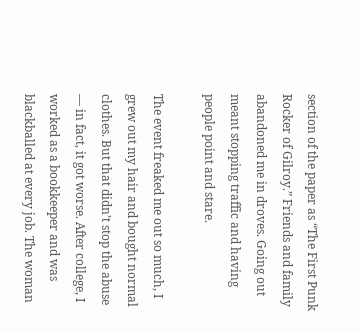section of the paper as “The First Punk Rocker of Gilroy.” Friends and family abandoned me in droves. Going out meant stopping traffic and having people point and stare.

The event freaked me out so much, I grew out my hair and bought normal clothes. But that didn’t stop the abuse — in fact, it got worse. After college, I worked as a bookkeeper and was blackballed at every job. The woman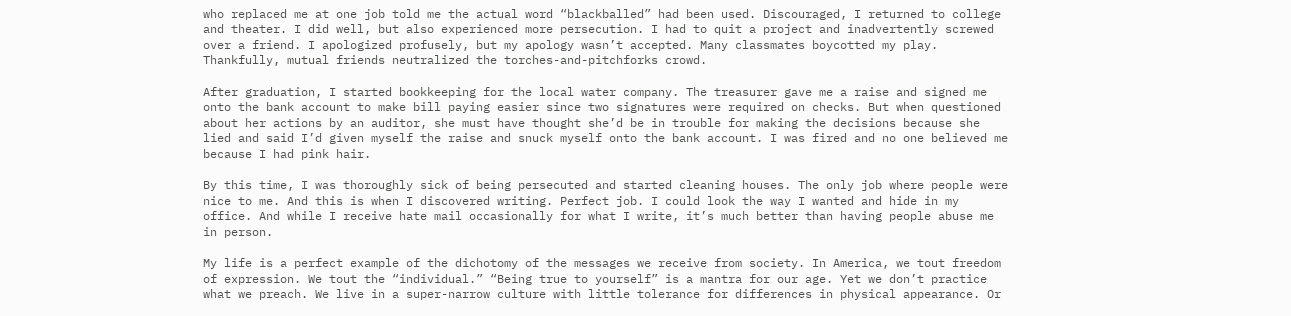who replaced me at one job told me the actual word “blackballed” had been used. Discouraged, I returned to college and theater. I did well, but also experienced more persecution. I had to quit a project and inadvertently screwed over a friend. I apologized profusely, but my apology wasn’t accepted. Many classmates boycotted my play. Thankfully, mutual friends neutralized the torches-and-pitchforks crowd.

After graduation, I started bookkeeping for the local water company. The treasurer gave me a raise and signed me onto the bank account to make bill paying easier since two signatures were required on checks. But when questioned about her actions by an auditor, she must have thought she’d be in trouble for making the decisions because she lied and said I’d given myself the raise and snuck myself onto the bank account. I was fired and no one believed me because I had pink hair.

By this time, I was thoroughly sick of being persecuted and started cleaning houses. The only job where people were nice to me. And this is when I discovered writing. Perfect job. I could look the way I wanted and hide in my office. And while I receive hate mail occasionally for what I write, it’s much better than having people abuse me in person.

My life is a perfect example of the dichotomy of the messages we receive from society. In America, we tout freedom of expression. We tout the “individual.” “Being true to yourself” is a mantra for our age. Yet we don’t practice what we preach. We live in a super-narrow culture with little tolerance for differences in physical appearance. Or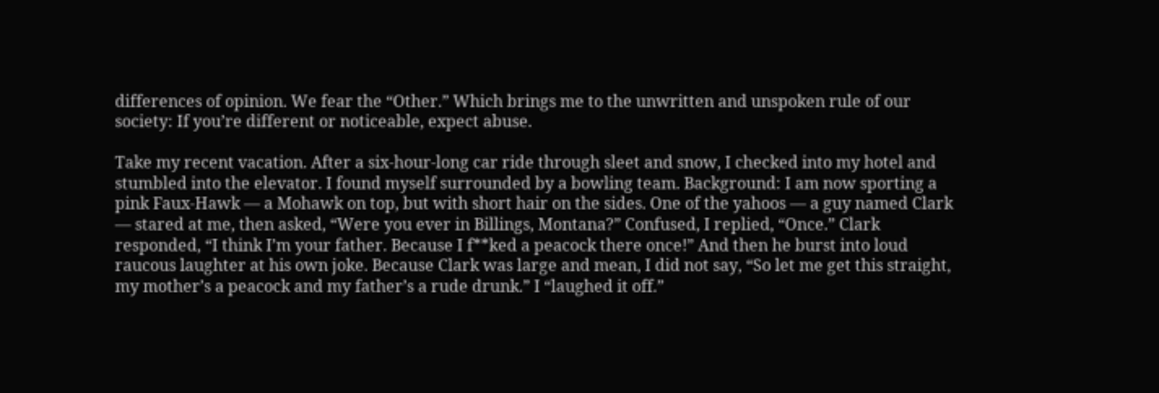differences of opinion. We fear the “Other.” Which brings me to the unwritten and unspoken rule of our society: If you’re different or noticeable, expect abuse.

Take my recent vacation. After a six-hour-long car ride through sleet and snow, I checked into my hotel and stumbled into the elevator. I found myself surrounded by a bowling team. Background: I am now sporting a pink Faux-Hawk — a Mohawk on top, but with short hair on the sides. One of the yahoos — a guy named Clark — stared at me, then asked, “Were you ever in Billings, Montana?” Confused, I replied, “Once.” Clark responded, “I think I’m your father. Because I f**ked a peacock there once!” And then he burst into loud raucous laughter at his own joke. Because Clark was large and mean, I did not say, “So let me get this straight, my mother’s a peacock and my father’s a rude drunk.” I “laughed it off.”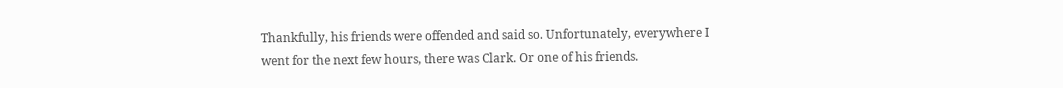Thankfully, his friends were offended and said so. Unfortunately, everywhere I went for the next few hours, there was Clark. Or one of his friends.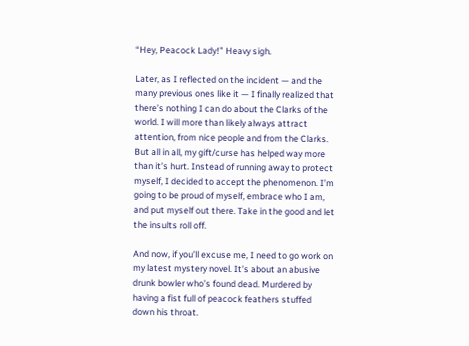“Hey, Peacock Lady!” Heavy sigh.

Later, as I reflected on the incident — and the many previous ones like it — I finally realized that there’s nothing I can do about the Clarks of the world. I will more than likely always attract attention, from nice people and from the Clarks. But all in all, my gift/curse has helped way more than it’s hurt. Instead of running away to protect myself, I decided to accept the phenomenon. I’m going to be proud of myself, embrace who I am, and put myself out there. Take in the good and let the insults roll off.

And now, if you’ll excuse me, I need to go work on my latest mystery novel. It’s about an abusive drunk bowler who’s found dead. Murdered by having a fist full of peacock feathers stuffed down his throat.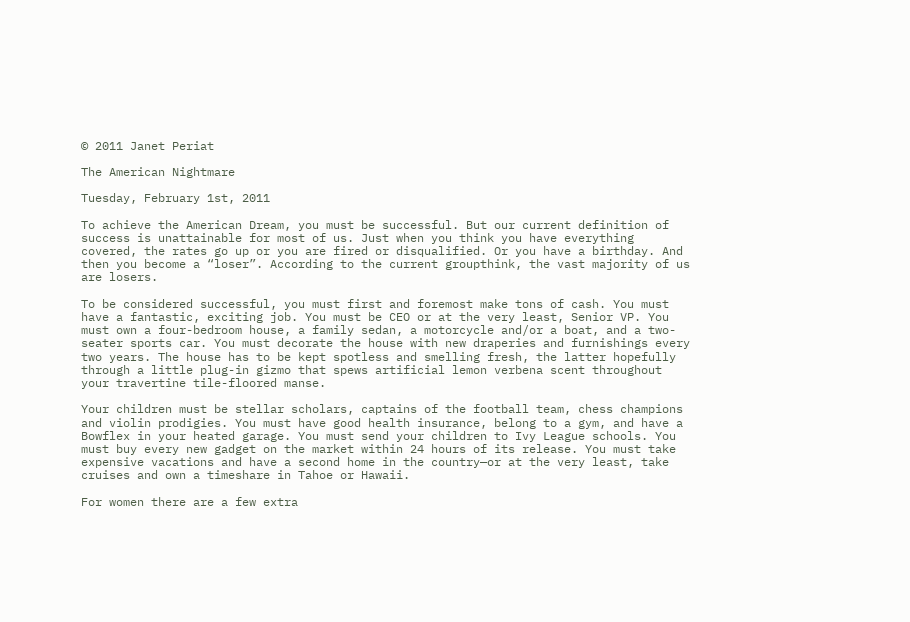© 2011 Janet Periat

The American Nightmare

Tuesday, February 1st, 2011

To achieve the American Dream, you must be successful. But our current definition of success is unattainable for most of us. Just when you think you have everything covered, the rates go up or you are fired or disqualified. Or you have a birthday. And then you become a “loser”. According to the current groupthink, the vast majority of us are losers.

To be considered successful, you must first and foremost make tons of cash. You must have a fantastic, exciting job. You must be CEO or at the very least, Senior VP. You must own a four-bedroom house, a family sedan, a motorcycle and/or a boat, and a two-seater sports car. You must decorate the house with new draperies and furnishings every two years. The house has to be kept spotless and smelling fresh, the latter hopefully through a little plug-in gizmo that spews artificial lemon verbena scent throughout your travertine tile-floored manse.

Your children must be stellar scholars, captains of the football team, chess champions and violin prodigies. You must have good health insurance, belong to a gym, and have a Bowflex in your heated garage. You must send your children to Ivy League schools. You must buy every new gadget on the market within 24 hours of its release. You must take expensive vacations and have a second home in the country—or at the very least, take cruises and own a timeshare in Tahoe or Hawaii.

For women there are a few extra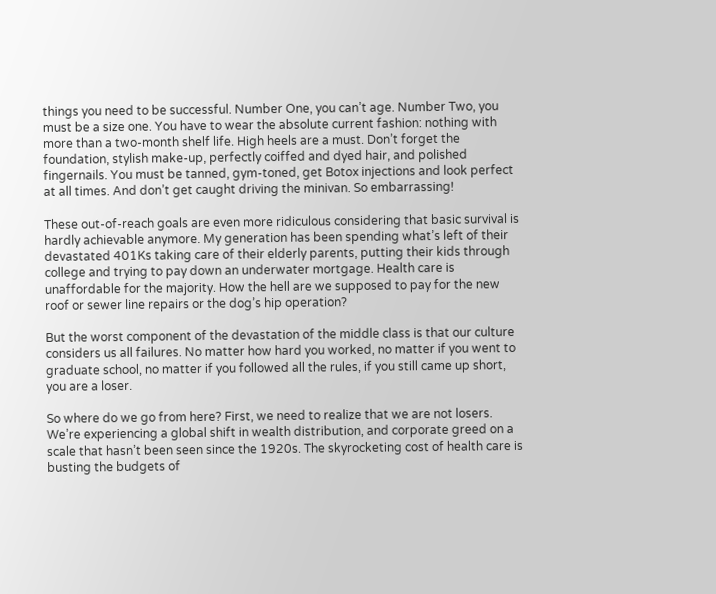things you need to be successful. Number One, you can’t age. Number Two, you must be a size one. You have to wear the absolute current fashion: nothing with more than a two-month shelf life. High heels are a must. Don’t forget the foundation, stylish make-up, perfectly coiffed and dyed hair, and polished fingernails. You must be tanned, gym-toned, get Botox injections and look perfect at all times. And don’t get caught driving the minivan. So embarrassing!

These out-of-reach goals are even more ridiculous considering that basic survival is hardly achievable anymore. My generation has been spending what’s left of their devastated 401Ks taking care of their elderly parents, putting their kids through college and trying to pay down an underwater mortgage. Health care is unaffordable for the majority. How the hell are we supposed to pay for the new roof or sewer line repairs or the dog’s hip operation?

But the worst component of the devastation of the middle class is that our culture considers us all failures. No matter how hard you worked, no matter if you went to graduate school, no matter if you followed all the rules, if you still came up short, you are a loser.

So where do we go from here? First, we need to realize that we are not losers. We’re experiencing a global shift in wealth distribution, and corporate greed on a scale that hasn’t been seen since the 1920s. The skyrocketing cost of health care is busting the budgets of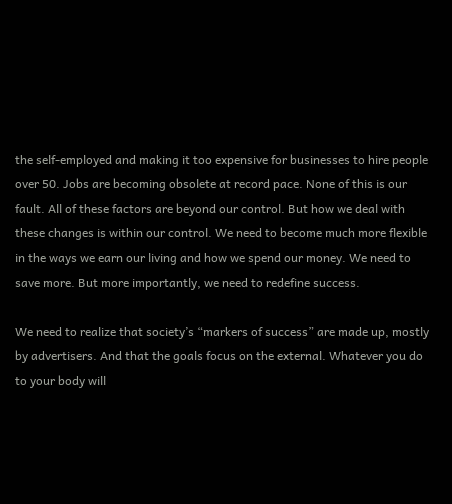the self-employed and making it too expensive for businesses to hire people over 50. Jobs are becoming obsolete at record pace. None of this is our fault. All of these factors are beyond our control. But how we deal with these changes is within our control. We need to become much more flexible in the ways we earn our living and how we spend our money. We need to save more. But more importantly, we need to redefine success.

We need to realize that society’s “markers of success” are made up, mostly by advertisers. And that the goals focus on the external. Whatever you do to your body will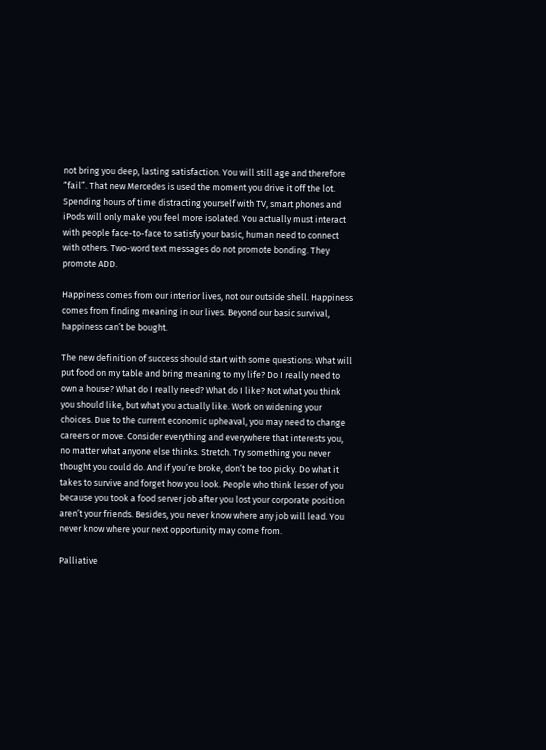not bring you deep, lasting satisfaction. You will still age and therefore “fail”. That new Mercedes is used the moment you drive it off the lot. Spending hours of time distracting yourself with TV, smart phones and iPods will only make you feel more isolated. You actually must interact with people face-to-face to satisfy your basic, human need to connect with others. Two-word text messages do not promote bonding. They promote ADD.

Happiness comes from our interior lives, not our outside shell. Happiness comes from finding meaning in our lives. Beyond our basic survival, happiness can’t be bought.

The new definition of success should start with some questions: What will put food on my table and bring meaning to my life? Do I really need to own a house? What do I really need? What do I like? Not what you think you should like, but what you actually like. Work on widening your choices. Due to the current economic upheaval, you may need to change careers or move. Consider everything and everywhere that interests you, no matter what anyone else thinks. Stretch. Try something you never thought you could do. And if you’re broke, don’t be too picky. Do what it takes to survive and forget how you look. People who think lesser of you because you took a food server job after you lost your corporate position aren’t your friends. Besides, you never know where any job will lead. You never know where your next opportunity may come from.

Palliative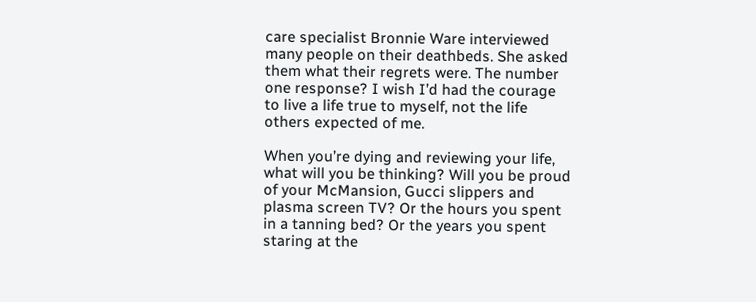care specialist Bronnie Ware interviewed many people on their deathbeds. She asked them what their regrets were. The number one response? I wish I’d had the courage to live a life true to myself, not the life others expected of me.

When you’re dying and reviewing your life, what will you be thinking? Will you be proud of your McMansion, Gucci slippers and plasma screen TV? Or the hours you spent in a tanning bed? Or the years you spent staring at the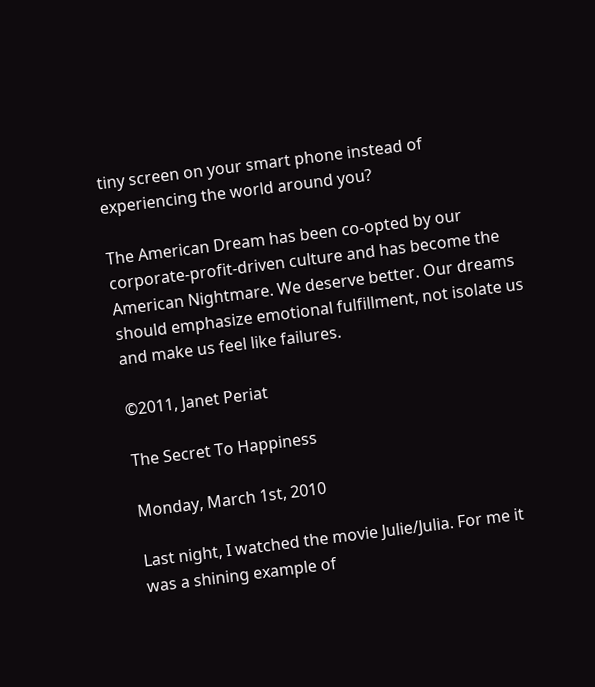tiny screen on your smart phone instead of experiencing the world around you?

The American Dream has been co-opted by our corporate-profit-driven culture and has become the American Nightmare. We deserve better. Our dreams should emphasize emotional fulfillment, not isolate us and make us feel like failures.

©2011, Janet Periat

The Secret To Happiness

Monday, March 1st, 2010

Last night, I watched the movie Julie/Julia. For me it was a shining example of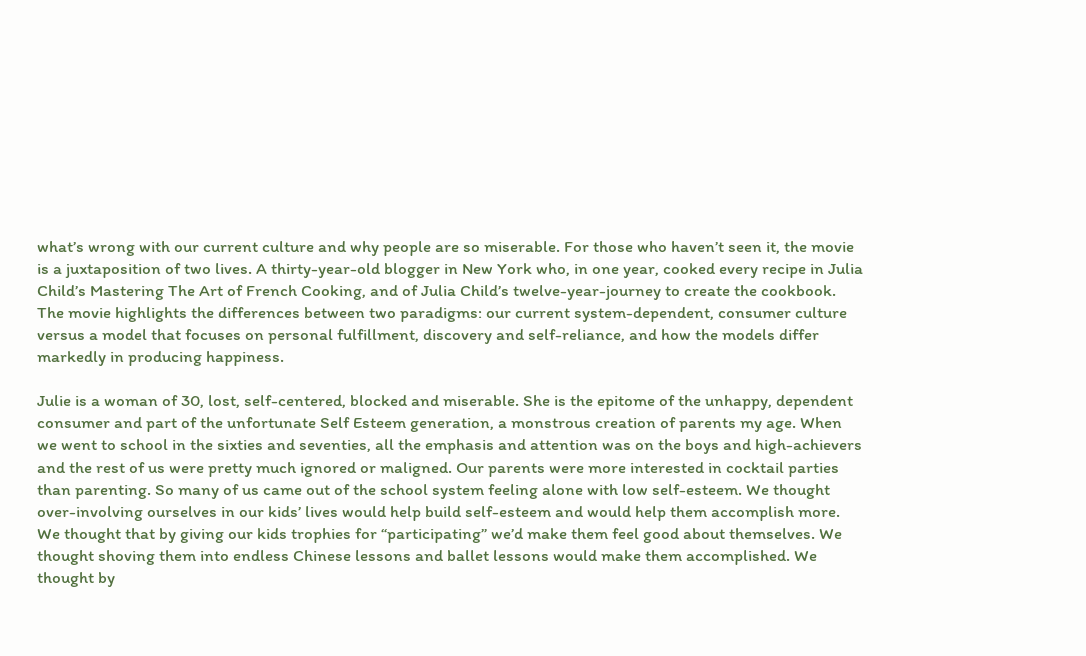what’s wrong with our current culture and why people are so miserable. For those who haven’t seen it, the movie is a juxtaposition of two lives. A thirty-year-old blogger in New York who, in one year, cooked every recipe in Julia Child’s Mastering The Art of French Cooking, and of Julia Child’s twelve-year-journey to create the cookbook. The movie highlights the differences between two paradigms: our current system-dependent, consumer culture versus a model that focuses on personal fulfillment, discovery and self-reliance, and how the models differ markedly in producing happiness.

Julie is a woman of 30, lost, self-centered, blocked and miserable. She is the epitome of the unhappy, dependent consumer and part of the unfortunate Self Esteem generation, a monstrous creation of parents my age. When we went to school in the sixties and seventies, all the emphasis and attention was on the boys and high-achievers and the rest of us were pretty much ignored or maligned. Our parents were more interested in cocktail parties than parenting. So many of us came out of the school system feeling alone with low self-esteem. We thought over-involving ourselves in our kids’ lives would help build self-esteem and would help them accomplish more. We thought that by giving our kids trophies for “participating” we’d make them feel good about themselves. We thought shoving them into endless Chinese lessons and ballet lessons would make them accomplished. We thought by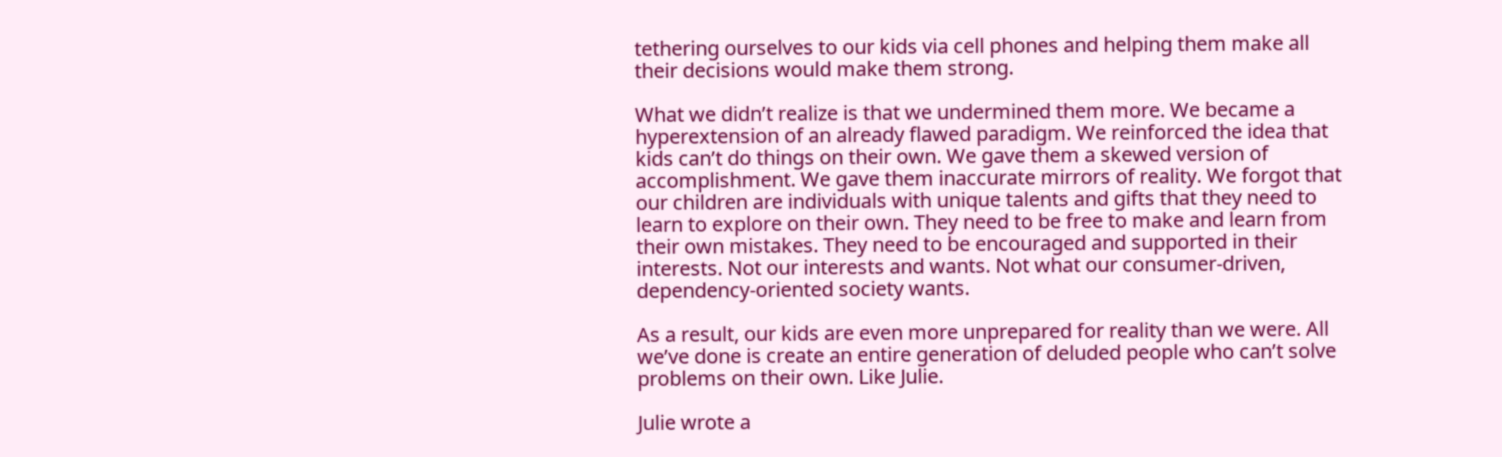tethering ourselves to our kids via cell phones and helping them make all their decisions would make them strong.

What we didn’t realize is that we undermined them more. We became a hyperextension of an already flawed paradigm. We reinforced the idea that kids can’t do things on their own. We gave them a skewed version of accomplishment. We gave them inaccurate mirrors of reality. We forgot that our children are individuals with unique talents and gifts that they need to learn to explore on their own. They need to be free to make and learn from their own mistakes. They need to be encouraged and supported in their interests. Not our interests and wants. Not what our consumer-driven, dependency-oriented society wants.

As a result, our kids are even more unprepared for reality than we were. All we’ve done is create an entire generation of deluded people who can’t solve problems on their own. Like Julie.

Julie wrote a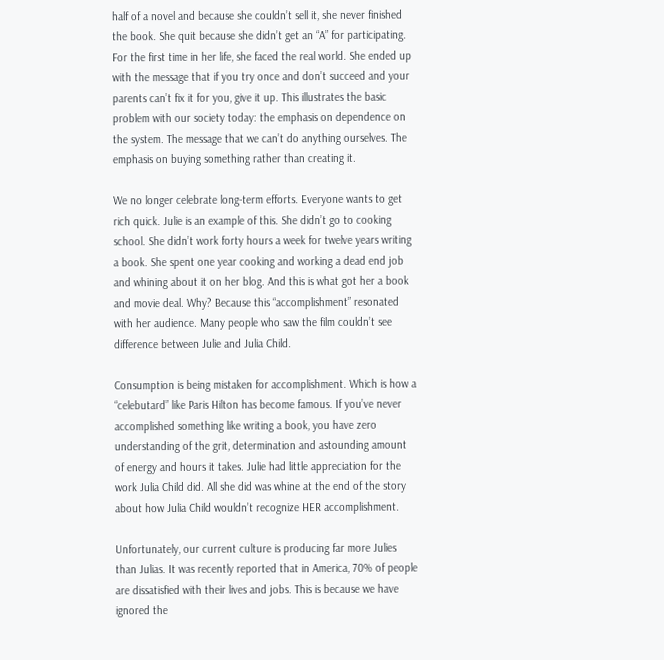half of a novel and because she couldn’t sell it, she never finished the book. She quit because she didn’t get an “A” for participating. For the first time in her life, she faced the real world. She ended up with the message that if you try once and don’t succeed and your parents can’t fix it for you, give it up. This illustrates the basic problem with our society today: the emphasis on dependence on the system. The message that we can’t do anything ourselves. The emphasis on buying something rather than creating it.

We no longer celebrate long-term efforts. Everyone wants to get rich quick. Julie is an example of this. She didn’t go to cooking school. She didn’t work forty hours a week for twelve years writing a book. She spent one year cooking and working a dead end job and whining about it on her blog. And this is what got her a book and movie deal. Why? Because this “accomplishment” resonated with her audience. Many people who saw the film couldn’t see difference between Julie and Julia Child.

Consumption is being mistaken for accomplishment. Which is how a “celebutard” like Paris Hilton has become famous. If you’ve never accomplished something like writing a book, you have zero understanding of the grit, determination and astounding amount of energy and hours it takes. Julie had little appreciation for the work Julia Child did. All she did was whine at the end of the story about how Julia Child wouldn’t recognize HER accomplishment.

Unfortunately, our current culture is producing far more Julies than Julias. It was recently reported that in America, 70% of people are dissatisfied with their lives and jobs. This is because we have ignored the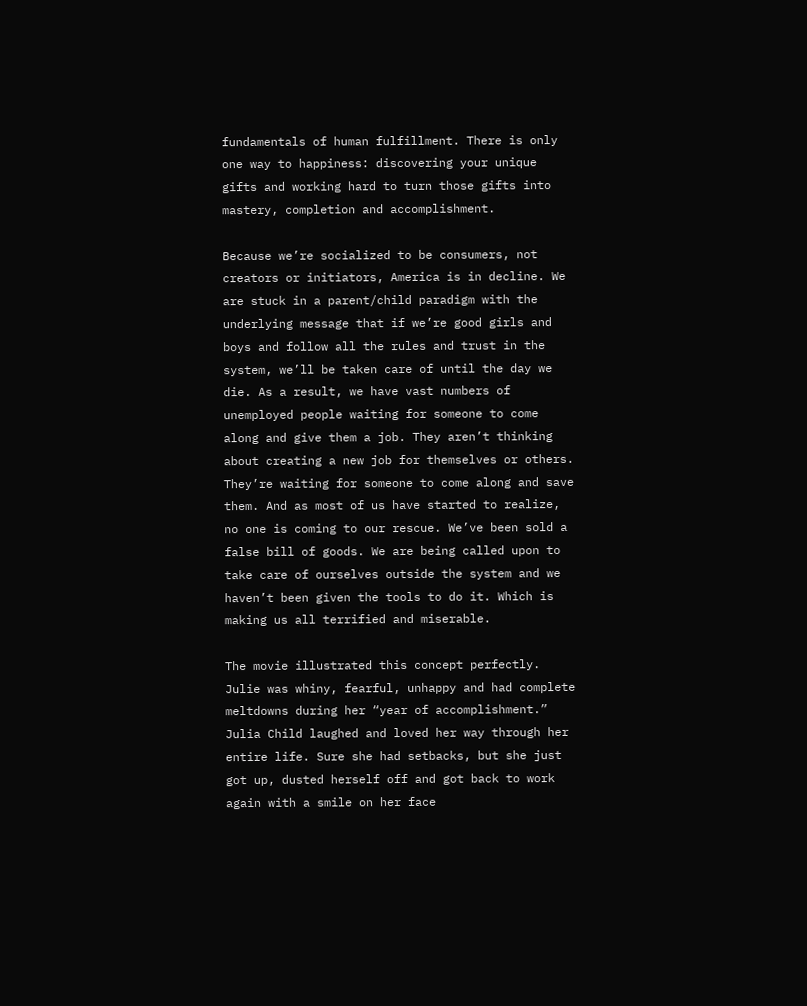fundamentals of human fulfillment. There is only one way to happiness: discovering your unique gifts and working hard to turn those gifts into mastery, completion and accomplishment.

Because we’re socialized to be consumers, not creators or initiators, America is in decline. We are stuck in a parent/child paradigm with the underlying message that if we’re good girls and boys and follow all the rules and trust in the system, we’ll be taken care of until the day we die. As a result, we have vast numbers of unemployed people waiting for someone to come along and give them a job. They aren’t thinking about creating a new job for themselves or others. They’re waiting for someone to come along and save them. And as most of us have started to realize, no one is coming to our rescue. We’ve been sold a false bill of goods. We are being called upon to take care of ourselves outside the system and we haven’t been given the tools to do it. Which is making us all terrified and miserable.

The movie illustrated this concept perfectly. Julie was whiny, fearful, unhappy and had complete meltdowns during her “year of accomplishment.” Julia Child laughed and loved her way through her entire life. Sure she had setbacks, but she just got up, dusted herself off and got back to work again with a smile on her face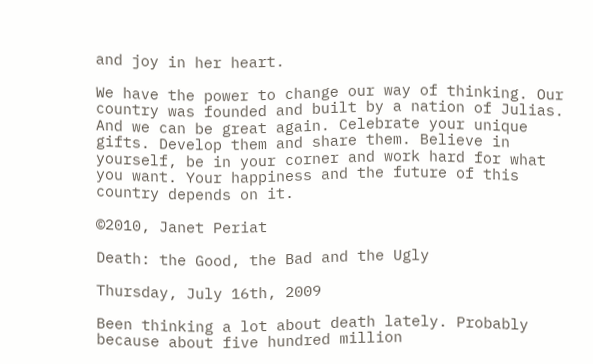and joy in her heart.

We have the power to change our way of thinking. Our country was founded and built by a nation of Julias. And we can be great again. Celebrate your unique gifts. Develop them and share them. Believe in yourself, be in your corner and work hard for what you want. Your happiness and the future of this country depends on it.

©2010, Janet Periat

Death: the Good, the Bad and the Ugly

Thursday, July 16th, 2009

Been thinking a lot about death lately. Probably because about five hundred million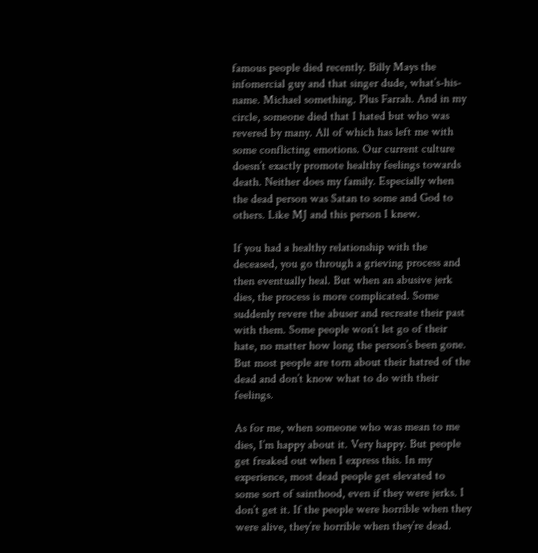famous people died recently. Billy Mays the infomercial guy and that singer dude, what’s-his-name. Michael something. Plus Farrah. And in my circle, someone died that I hated but who was revered by many. All of which has left me with some conflicting emotions. Our current culture doesn’t exactly promote healthy feelings towards death. Neither does my family. Especially when the dead person was Satan to some and God to others. Like MJ and this person I knew.

If you had a healthy relationship with the deceased, you go through a grieving process and then eventually heal. But when an abusive jerk dies, the process is more complicated. Some suddenly revere the abuser and recreate their past with them. Some people won’t let go of their hate, no matter how long the person’s been gone. But most people are torn about their hatred of the dead and don’t know what to do with their feelings.

As for me, when someone who was mean to me dies, I’m happy about it. Very happy. But people get freaked out when I express this. In my experience, most dead people get elevated to some sort of sainthood, even if they were jerks. I don’t get it. If the people were horrible when they were alive, they’re horrible when they’re dead.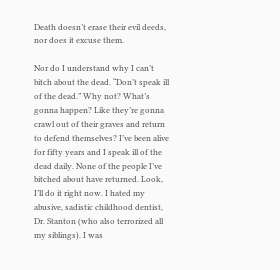Death doesn’t erase their evil deeds, nor does it excuse them.

Nor do I understand why I can’t bitch about the dead. “Don’t speak ill of the dead.” Why not? What’s gonna happen? Like they’re gonna crawl out of their graves and return to defend themselves? I’ve been alive for fifty years and I speak ill of the dead daily. None of the people I’ve bitched about have returned. Look, I’ll do it right now. I hated my abusive, sadistic childhood dentist, Dr. Stanton (who also terrorized all my siblings). I was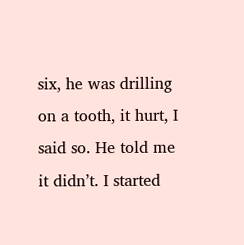six, he was drilling on a tooth, it hurt, I said so. He told me it didn’t. I started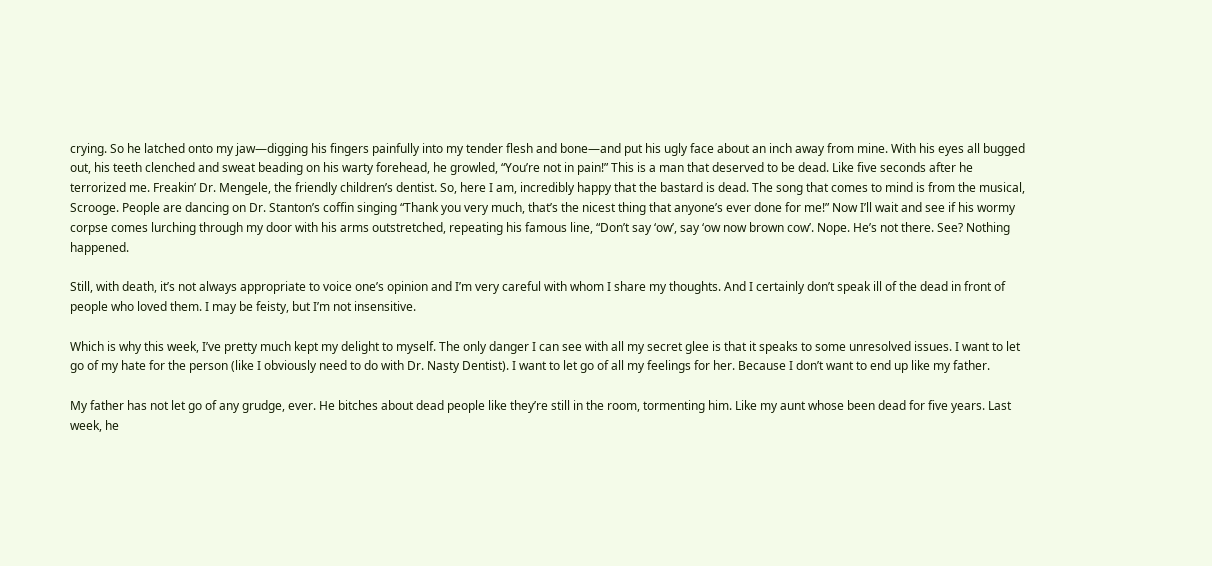crying. So he latched onto my jaw—digging his fingers painfully into my tender flesh and bone—and put his ugly face about an inch away from mine. With his eyes all bugged out, his teeth clenched and sweat beading on his warty forehead, he growled, “You’re not in pain!” This is a man that deserved to be dead. Like five seconds after he terrorized me. Freakin’ Dr. Mengele, the friendly children’s dentist. So, here I am, incredibly happy that the bastard is dead. The song that comes to mind is from the musical, Scrooge. People are dancing on Dr. Stanton’s coffin singing “Thank you very much, that’s the nicest thing that anyone’s ever done for me!” Now I’ll wait and see if his wormy corpse comes lurching through my door with his arms outstretched, repeating his famous line, “Don’t say ‘ow’, say ‘ow now brown cow’. Nope. He’s not there. See? Nothing happened.

Still, with death, it’s not always appropriate to voice one’s opinion and I’m very careful with whom I share my thoughts. And I certainly don’t speak ill of the dead in front of people who loved them. I may be feisty, but I’m not insensitive.

Which is why this week, I’ve pretty much kept my delight to myself. The only danger I can see with all my secret glee is that it speaks to some unresolved issues. I want to let go of my hate for the person (like I obviously need to do with Dr. Nasty Dentist). I want to let go of all my feelings for her. Because I don’t want to end up like my father.

My father has not let go of any grudge, ever. He bitches about dead people like they’re still in the room, tormenting him. Like my aunt whose been dead for five years. Last week, he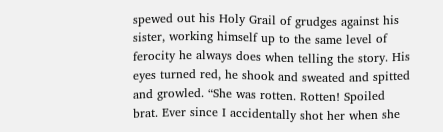spewed out his Holy Grail of grudges against his sister, working himself up to the same level of ferocity he always does when telling the story. His eyes turned red, he shook and sweated and spitted and growled. “She was rotten. Rotten! Spoiled brat. Ever since I accidentally shot her when she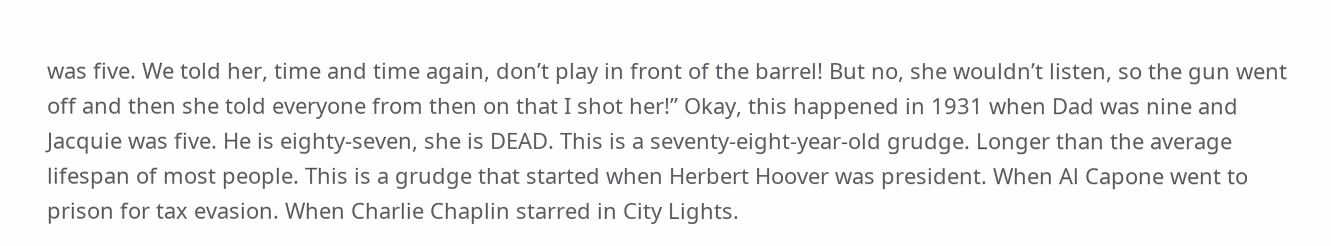was five. We told her, time and time again, don’t play in front of the barrel! But no, she wouldn’t listen, so the gun went off and then she told everyone from then on that I shot her!” Okay, this happened in 1931 when Dad was nine and Jacquie was five. He is eighty-seven, she is DEAD. This is a seventy-eight-year-old grudge. Longer than the average lifespan of most people. This is a grudge that started when Herbert Hoover was president. When Al Capone went to prison for tax evasion. When Charlie Chaplin starred in City Lights.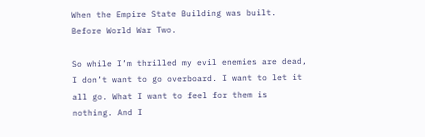When the Empire State Building was built. Before World War Two.

So while I’m thrilled my evil enemies are dead, I don’t want to go overboard. I want to let it all go. What I want to feel for them is nothing. And I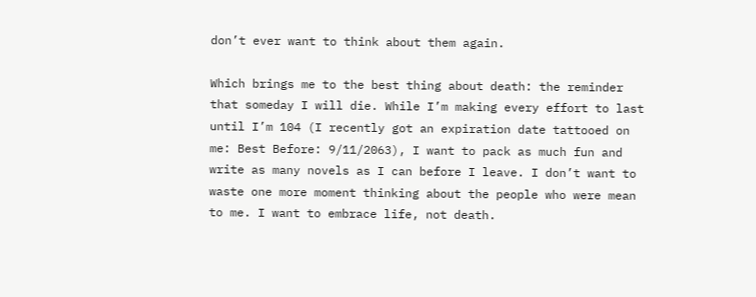don’t ever want to think about them again.

Which brings me to the best thing about death: the reminder that someday I will die. While I’m making every effort to last until I’m 104 (I recently got an expiration date tattooed on me: Best Before: 9/11/2063), I want to pack as much fun and write as many novels as I can before I leave. I don’t want to waste one more moment thinking about the people who were mean to me. I want to embrace life, not death.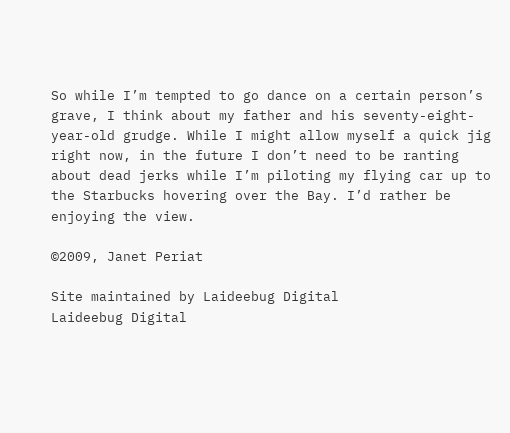So while I’m tempted to go dance on a certain person’s grave, I think about my father and his seventy-eight-year-old grudge. While I might allow myself a quick jig right now, in the future I don’t need to be ranting about dead jerks while I’m piloting my flying car up to the Starbucks hovering over the Bay. I’d rather be enjoying the view.

©2009, Janet Periat

Site maintained by Laideebug Digital
Laideebug Digital